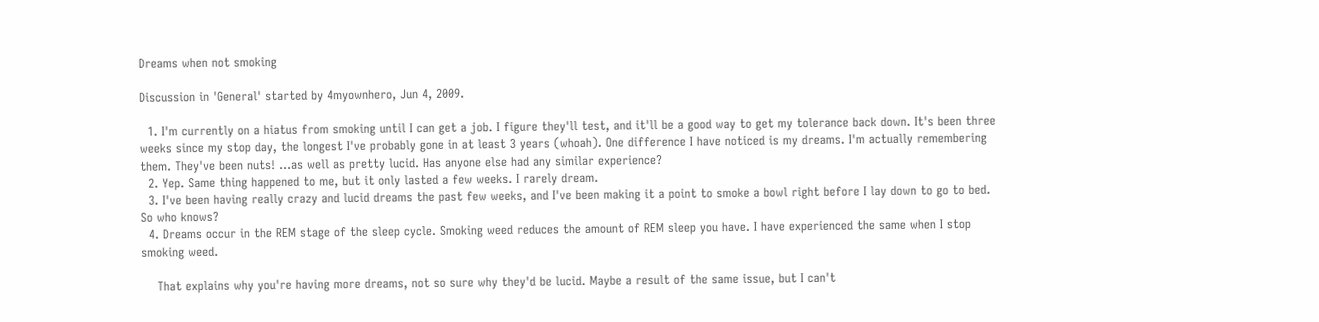Dreams when not smoking

Discussion in 'General' started by 4myownhero, Jun 4, 2009.

  1. I'm currently on a hiatus from smoking until I can get a job. I figure they'll test, and it'll be a good way to get my tolerance back down. It's been three weeks since my stop day, the longest I've probably gone in at least 3 years (whoah). One difference I have noticed is my dreams. I'm actually remembering them. They've been nuts! ...as well as pretty lucid. Has anyone else had any similar experience?
  2. Yep. Same thing happened to me, but it only lasted a few weeks. I rarely dream.
  3. I've been having really crazy and lucid dreams the past few weeks, and I've been making it a point to smoke a bowl right before I lay down to go to bed. So who knows?
  4. Dreams occur in the REM stage of the sleep cycle. Smoking weed reduces the amount of REM sleep you have. I have experienced the same when I stop smoking weed.

    That explains why you're having more dreams, not so sure why they'd be lucid. Maybe a result of the same issue, but I can't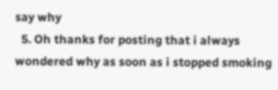say why
  5. Oh thanks for posting that i always wondered why as soon as i stopped smoking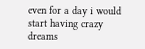even for a day i would start having crazy dreams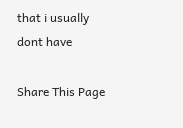that i usually dont have

Share This Page